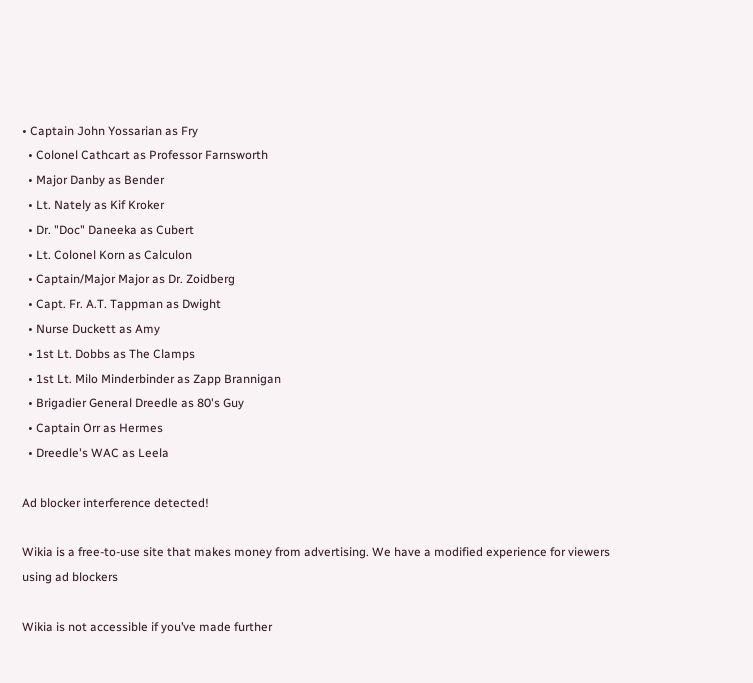• Captain John Yossarian as Fry
  • Colonel Cathcart as Professor Farnsworth
  • Major Danby as Bender
  • Lt. Nately as Kif Kroker
  • Dr. "Doc" Daneeka as Cubert
  • Lt. Colonel Korn as Calculon
  • Captain/Major Major as Dr. Zoidberg
  • Capt. Fr. A.T. Tappman as Dwight
  • Nurse Duckett as Amy
  • 1st Lt. Dobbs as The Clamps
  • 1st Lt. Milo Minderbinder as Zapp Brannigan
  • Brigadier General Dreedle as 80's Guy
  • Captain Orr as Hermes
  • Dreedle's WAC as Leela

Ad blocker interference detected!

Wikia is a free-to-use site that makes money from advertising. We have a modified experience for viewers using ad blockers

Wikia is not accessible if you’ve made further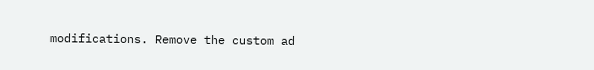modifications. Remove the custom ad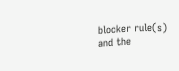blocker rule(s) and the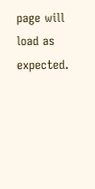page will load as expected.